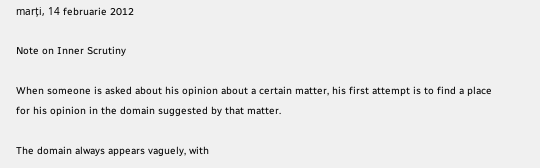marți, 14 februarie 2012

Note on Inner Scrutiny

When someone is asked about his opinion about a certain matter, his first attempt is to find a place for his opinion in the domain suggested by that matter.

The domain always appears vaguely, with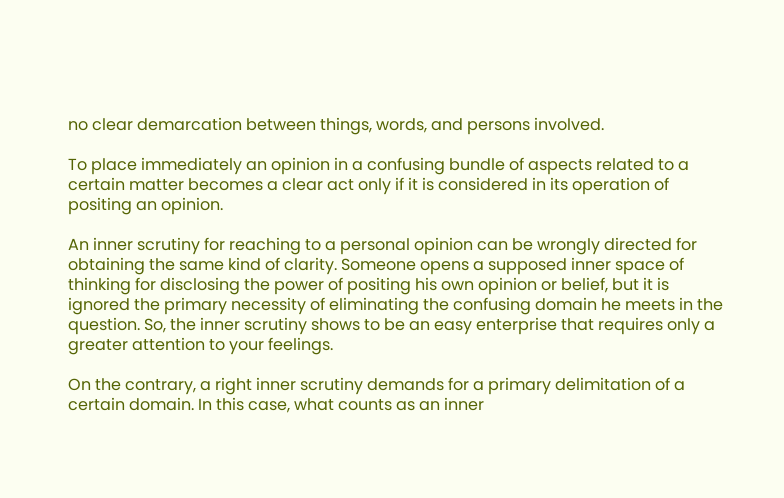no clear demarcation between things, words, and persons involved.

To place immediately an opinion in a confusing bundle of aspects related to a certain matter becomes a clear act only if it is considered in its operation of positing an opinion.

An inner scrutiny for reaching to a personal opinion can be wrongly directed for obtaining the same kind of clarity. Someone opens a supposed inner space of thinking for disclosing the power of positing his own opinion or belief, but it is ignored the primary necessity of eliminating the confusing domain he meets in the question. So, the inner scrutiny shows to be an easy enterprise that requires only a greater attention to your feelings.

On the contrary, a right inner scrutiny demands for a primary delimitation of a certain domain. In this case, what counts as an inner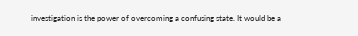investigation is the power of overcoming a confusing state. It would be a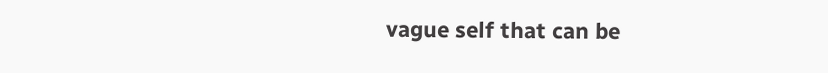vague self that can be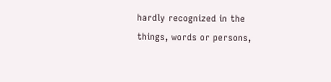hardly recognized in the things, words or persons,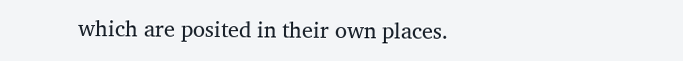which are posited in their own places.